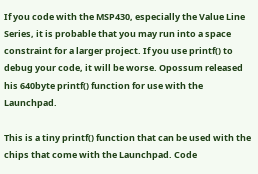If you code with the MSP430, especially the Value Line Series, it is probable that you may run into a space constraint for a larger project. If you use printf() to debug your code, it will be worse. Opossum released his 640byte printf() function for use with the Launchpad.

This is a tiny printf() function that can be used with the chips that come with the Launchpad. Code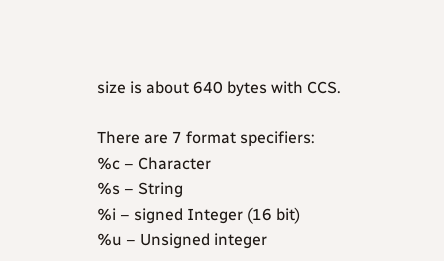size is about 640 bytes with CCS.

There are 7 format specifiers:
%c – Character
%s – String
%i – signed Integer (16 bit)
%u – Unsigned integer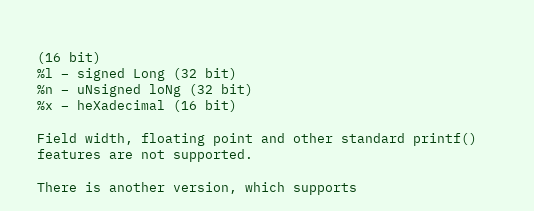(16 bit)
%l – signed Long (32 bit)
%n – uNsigned loNg (32 bit)
%x – heXadecimal (16 bit)

Field width, floating point and other standard printf() features are not supported.

There is another version, which supports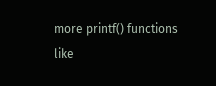more printf() functions like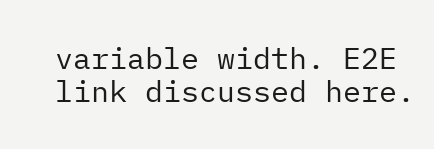variable width. E2E link discussed here.